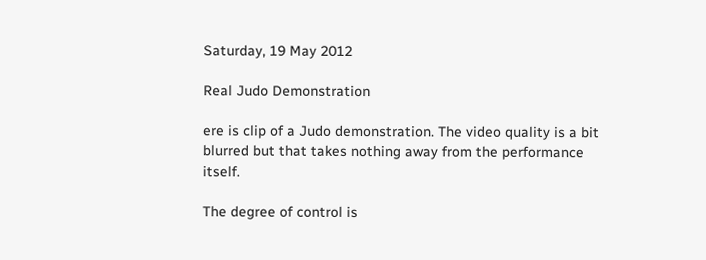Saturday, 19 May 2012

Real Judo Demonstration

ere is clip of a Judo demonstration. The video quality is a bit blurred but that takes nothing away from the performance itself.

The degree of control is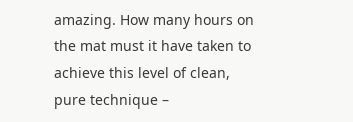amazing. How many hours on the mat must it have taken to achieve this level of clean, pure technique –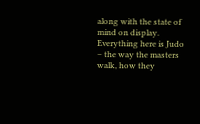along with the state of mind on display. Everything here is Judo – the way the masters walk, how they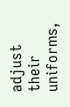adjust their uniforms,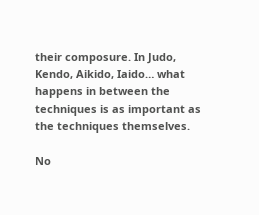their composure. In Judo, Kendo, Aikido, Iaido… what happens in between the techniques is as important as the techniques themselves.

No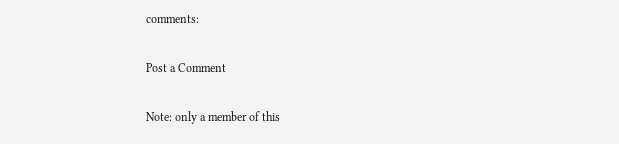comments:

Post a Comment

Note: only a member of this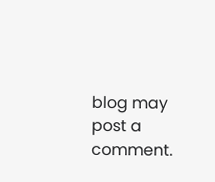blog may post a comment.